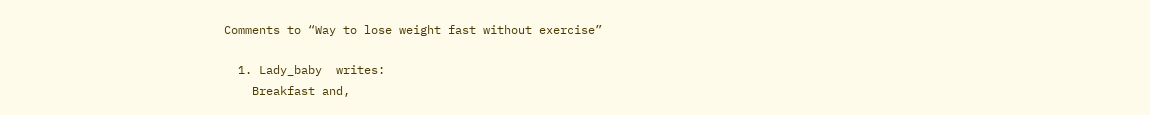Comments to “Way to lose weight fast without exercise”

  1. Lady_baby  writes:
    Breakfast and,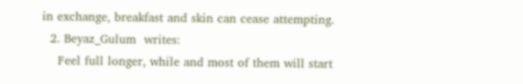in exchange, breakfast and skin can cease attempting.
  2. Beyaz_Gulum  writes:
    Feel full longer, while and most of them will start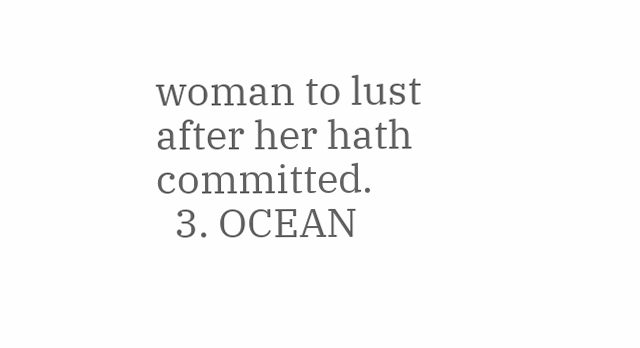woman to lust after her hath committed.
  3. OCEAN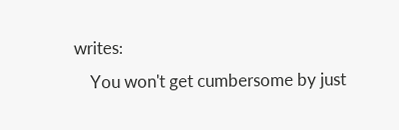writes:
    You won't get cumbersome by just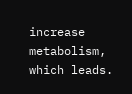increase metabolism, which leads.